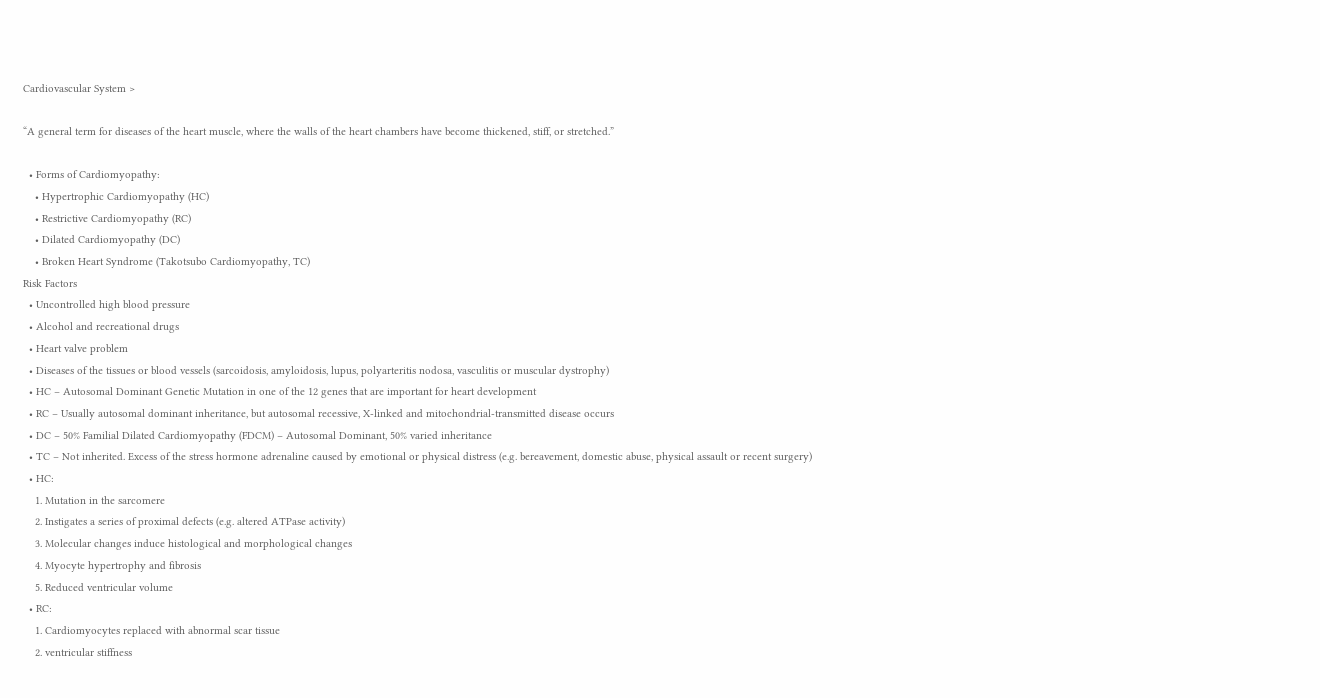Cardiovascular System >

“A general term for diseases of the heart muscle, where the walls of the heart chambers have become thickened, stiff, or stretched.”

  • Forms of Cardiomyopathy:
    • Hypertrophic Cardiomyopathy (HC)
    • Restrictive Cardiomyopathy (RC)
    • Dilated Cardiomyopathy (DC)
    • Broken Heart Syndrome (Takotsubo Cardiomyopathy, TC)
Risk Factors
  • Uncontrolled high blood pressure
  • Alcohol and recreational drugs
  • Heart valve problem
  • Diseases of the tissues or blood vessels (sarcoidosis, amyloidosis, lupus, polyarteritis nodosa, vasculitis or muscular dystrophy)
  • HC – Autosomal Dominant Genetic Mutation in one of the 12 genes that are important for heart development
  • RC – Usually autosomal dominant inheritance, but autosomal recessive, X-linked and mitochondrial-transmitted disease occurs
  • DC – 50% Familial Dilated Cardiomyopathy (FDCM) – Autosomal Dominant, 50% varied inheritance
  • TC – Not inherited. Excess of the stress hormone adrenaline caused by emotional or physical distress (e.g. bereavement, domestic abuse, physical assault or recent surgery)
  • HC:
    1. Mutation in the sarcomere
    2. Instigates a series of proximal defects (e.g. altered ATPase activity)
    3. Molecular changes induce histological and morphological changes
    4. Myocyte hypertrophy and fibrosis
    5. Reduced ventricular volume
  • RC:
    1. Cardiomyocytes replaced with abnormal scar tissue
    2. ventricular stiffness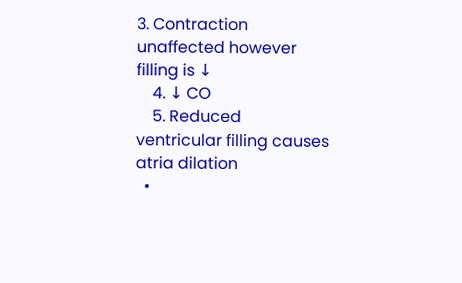3. Contraction unaffected however filling is ↓
    4. ↓ CO
    5. Reduced ventricular filling causes atria dilation
  •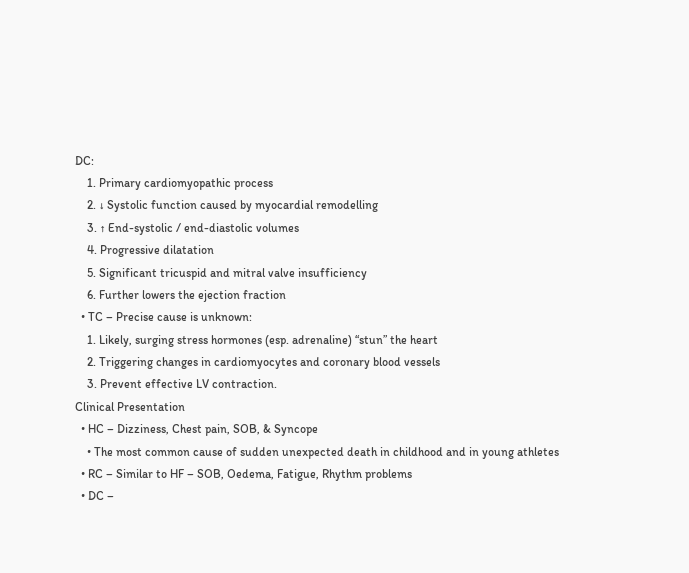DC:
    1. Primary cardiomyopathic process
    2. ↓ Systolic function caused by myocardial remodelling
    3. ↑ End-systolic / end-diastolic volumes
    4. Progressive dilatation
    5. Significant tricuspid and mitral valve insufficiency
    6. Further lowers the ejection fraction
  • TC – Precise cause is unknown:
    1. Likely, surging stress hormones (esp. adrenaline) “stun” the heart
    2. Triggering changes in cardiomyocytes and coronary blood vessels
    3. Prevent effective LV contraction.
Clinical Presentation
  • HC – Dizziness, Chest pain, SOB, & Syncope
    • The most common cause of sudden unexpected death in childhood and in young athletes
  • RC – Similar to HF – SOB, Oedema, Fatigue, Rhythm problems
  • DC –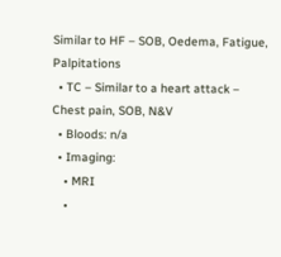Similar to HF – SOB, Oedema, Fatigue, Palpitations
  • TC – Similar to a heart attack – Chest pain, SOB, N&V
  • Bloods: n/a
  • Imaging:
    • MRI
    •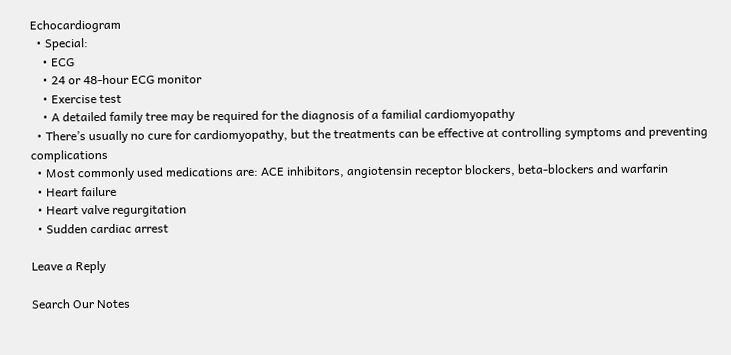Echocardiogram
  • Special:
    • ECG
    • 24 or 48-hour ECG monitor
    • Exercise test
    • A detailed family tree may be required for the diagnosis of a familial cardiomyopathy
  • There’s usually no cure for cardiomyopathy, but the treatments can be effective at controlling symptoms and preventing complications
  • Most commonly used medications are: ACE inhibitors, angiotensin receptor blockers, beta-blockers and warfarin
  • Heart failure
  • Heart valve regurgitation
  • Sudden cardiac arrest

Leave a Reply

Search Our Notes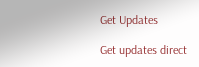Get Updates

Get updates direct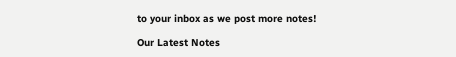to your inbox as we post more notes!

Our Latest Notes